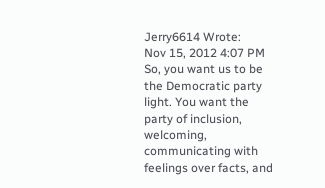Jerry6614 Wrote:
Nov 15, 2012 4:07 PM
So, you want us to be the Democratic party light. You want the party of inclusion, welcoming, communicating with feelings over facts, and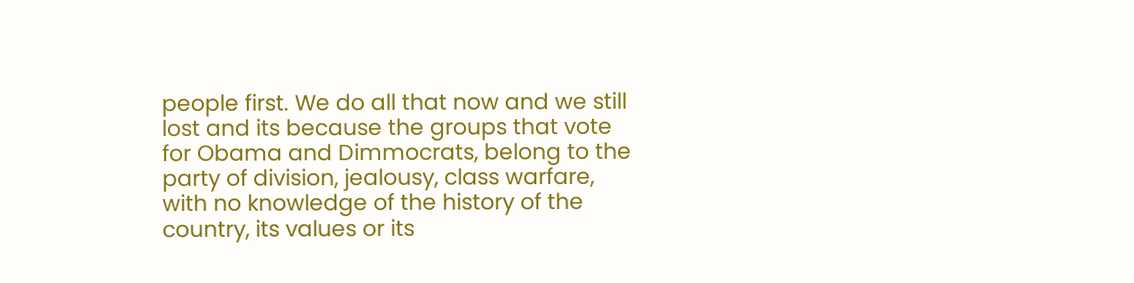people first. We do all that now and we still lost and its because the groups that vote for Obama and Dimmocrats, belong to the party of division, jealousy, class warfare, with no knowledge of the history of the country, its values or its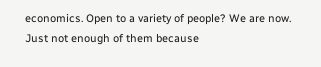economics. Open to a variety of people? We are now. Just not enough of them because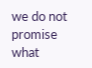we do not promise what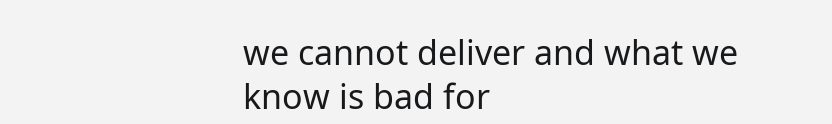we cannot deliver and what we know is bad for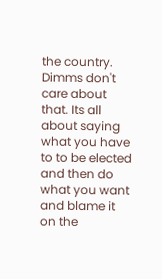the country. Dimms don't care about that. Its all about saying what you have to to be elected and then do what you want and blame it on the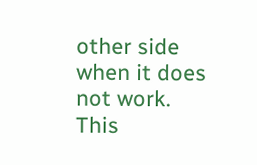other side when it does not work. This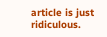article is just ridiculous.